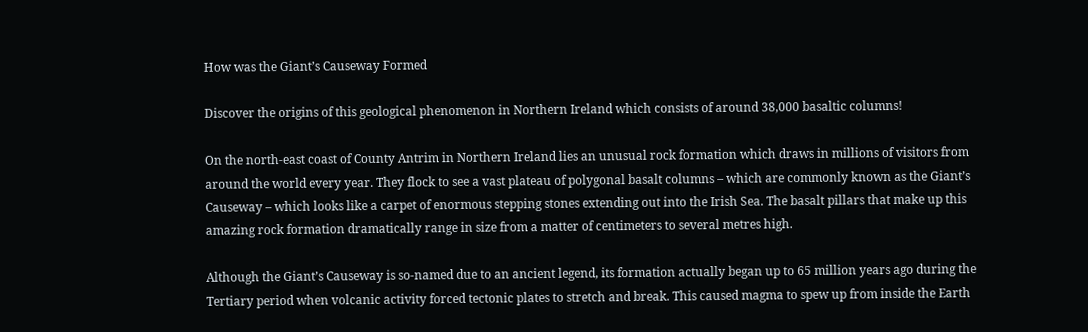How was the Giant’s Causeway Formed

Discover the origins of this geological phenomenon in Northern Ireland which consists of around 38,000 basaltic columns!

On the north-east coast of County Antrim in Northern Ireland lies an unusual rock formation which draws in millions of visitors from around the world every year. They flock to see a vast plateau of polygonal basalt columns – which are commonly known as the Giant’s Causeway – which looks like a carpet of enormous stepping stones extending out into the Irish Sea. The basalt pillars that make up this amazing rock formation dramatically range in size from a matter of centimeters to several metres high.

Although the Giant’s Causeway is so-named due to an ancient legend, its formation actually began up to 65 million years ago during the Tertiary period when volcanic activity forced tectonic plates to stretch and break. This caused magma to spew up from inside the Earth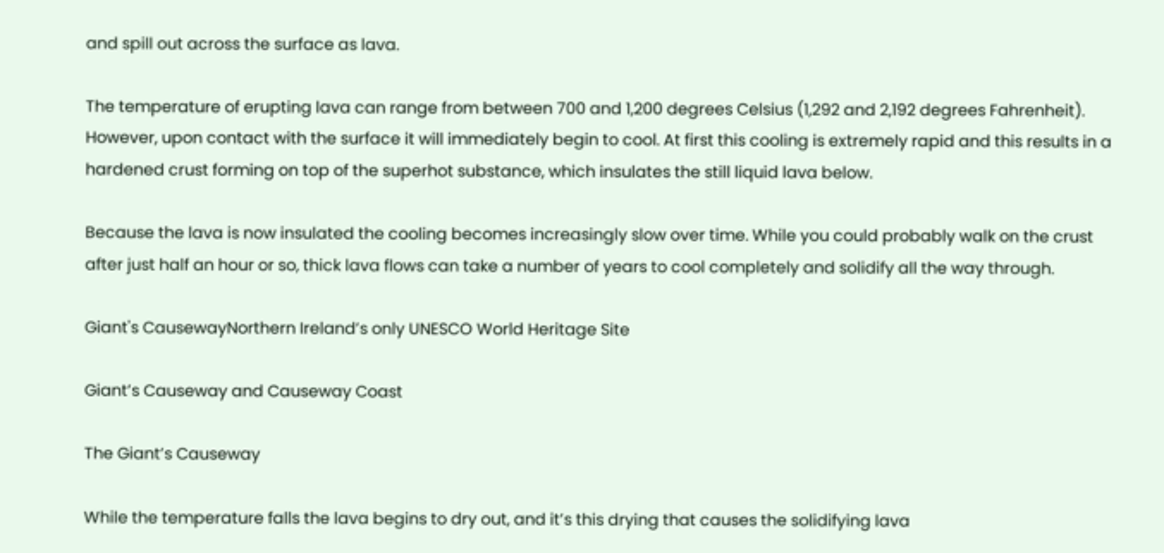and spill out across the surface as lava.

The temperature of erupting lava can range from between 700 and 1,200 degrees Celsius (1,292 and 2,192 degrees Fahrenheit). However, upon contact with the surface it will immediately begin to cool. At first this cooling is extremely rapid and this results in a hardened crust forming on top of the superhot substance, which insulates the still liquid lava below.

Because the lava is now insulated the cooling becomes increasingly slow over time. While you could probably walk on the crust after just half an hour or so, thick lava flows can take a number of years to cool completely and solidify all the way through.

Giant's CausewayNorthern Ireland’s only UNESCO World Heritage Site

Giant’s Causeway and Causeway Coast

The Giant’s Causeway

While the temperature falls the lava begins to dry out, and it’s this drying that causes the solidifying lava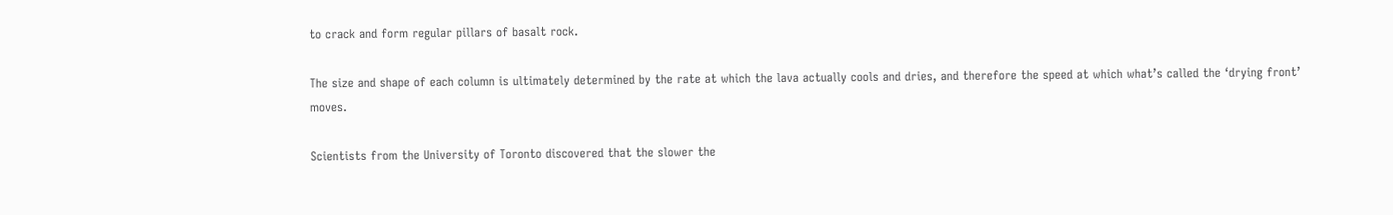to crack and form regular pillars of basalt rock.

The size and shape of each column is ultimately determined by the rate at which the lava actually cools and dries, and therefore the speed at which what’s called the ‘drying front’ moves.

Scientists from the University of Toronto discovered that the slower the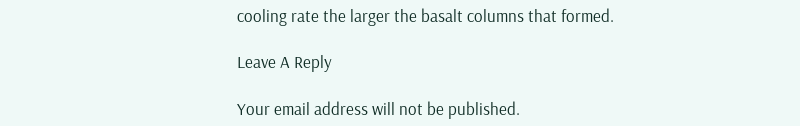cooling rate the larger the basalt columns that formed.

Leave A Reply

Your email address will not be published.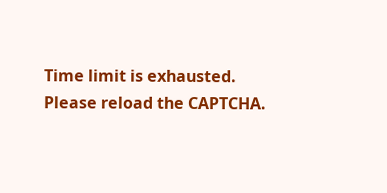Time limit is exhausted. Please reload the CAPTCHA.